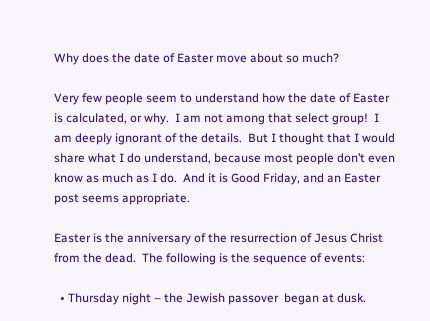Why does the date of Easter move about so much?

Very few people seem to understand how the date of Easter is calculated, or why.  I am not among that select group!  I am deeply ignorant of the details.  But I thought that I would share what I do understand, because most people don’t even know as much as I do.  And it is Good Friday, and an Easter post seems appropriate.

Easter is the anniversary of the resurrection of Jesus Christ from the dead.  The following is the sequence of events:

  • Thursday night – the Jewish passover  began at dusk.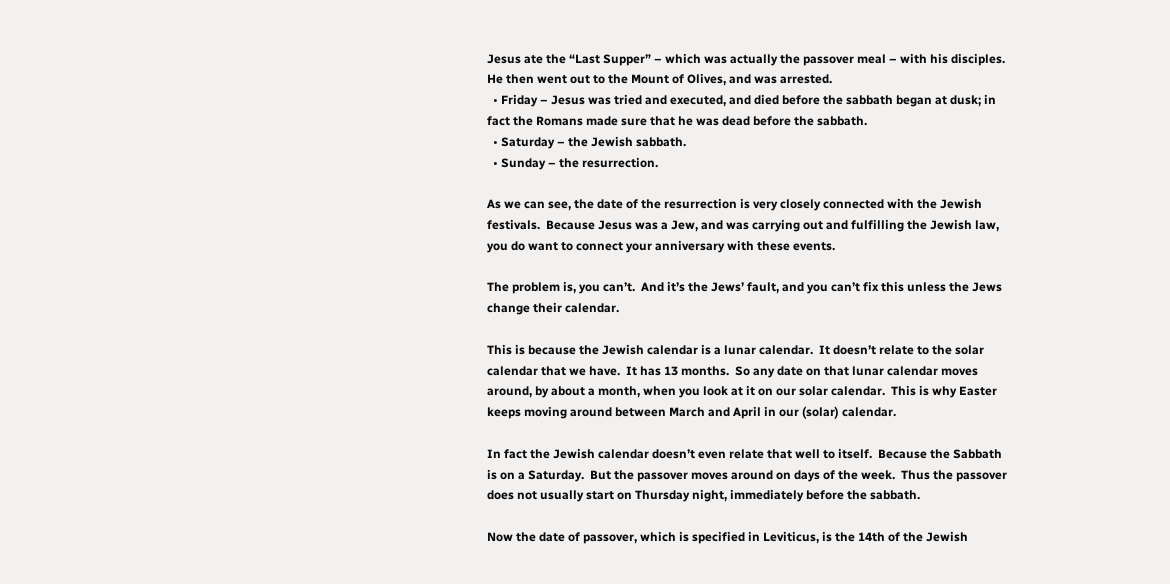Jesus ate the “Last Supper” – which was actually the passover meal – with his disciples.  He then went out to the Mount of Olives, and was arrested.
  • Friday – Jesus was tried and executed, and died before the sabbath began at dusk; in fact the Romans made sure that he was dead before the sabbath.
  • Saturday – the Jewish sabbath.
  • Sunday – the resurrection.

As we can see, the date of the resurrection is very closely connected with the Jewish festivals.  Because Jesus was a Jew, and was carrying out and fulfilling the Jewish law, you do want to connect your anniversary with these events.

The problem is, you can’t.  And it’s the Jews’ fault, and you can’t fix this unless the Jews change their calendar.

This is because the Jewish calendar is a lunar calendar.  It doesn’t relate to the solar calendar that we have.  It has 13 months.  So any date on that lunar calendar moves around, by about a month, when you look at it on our solar calendar.  This is why Easter keeps moving around between March and April in our (solar) calendar.

In fact the Jewish calendar doesn’t even relate that well to itself.  Because the Sabbath is on a Saturday.  But the passover moves around on days of the week.  Thus the passover does not usually start on Thursday night, immediately before the sabbath.

Now the date of passover, which is specified in Leviticus, is the 14th of the Jewish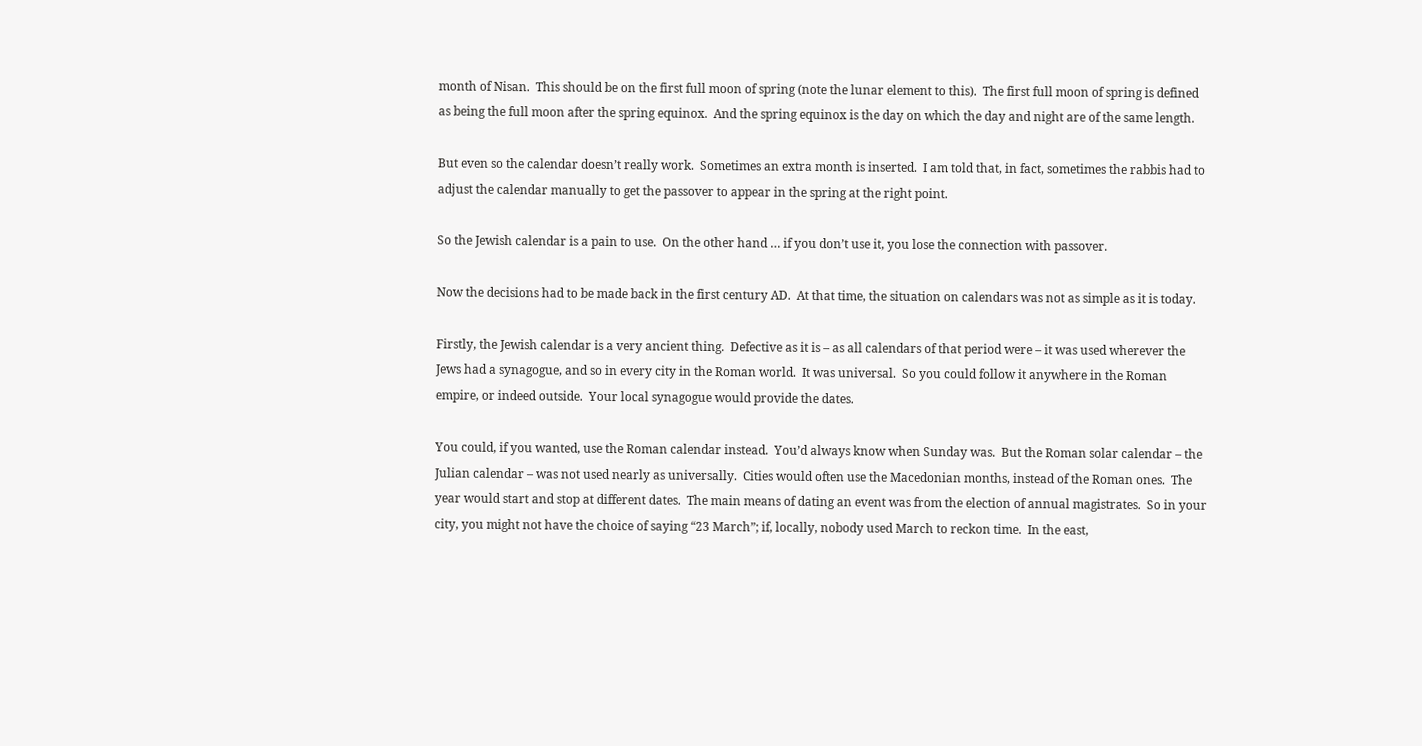month of Nisan.  This should be on the first full moon of spring (note the lunar element to this).  The first full moon of spring is defined as being the full moon after the spring equinox.  And the spring equinox is the day on which the day and night are of the same length.

But even so the calendar doesn’t really work.  Sometimes an extra month is inserted.  I am told that, in fact, sometimes the rabbis had to adjust the calendar manually to get the passover to appear in the spring at the right point.

So the Jewish calendar is a pain to use.  On the other hand … if you don’t use it, you lose the connection with passover.

Now the decisions had to be made back in the first century AD.  At that time, the situation on calendars was not as simple as it is today.

Firstly, the Jewish calendar is a very ancient thing.  Defective as it is – as all calendars of that period were – it was used wherever the Jews had a synagogue, and so in every city in the Roman world.  It was universal.  So you could follow it anywhere in the Roman empire, or indeed outside.  Your local synagogue would provide the dates.

You could, if you wanted, use the Roman calendar instead.  You’d always know when Sunday was.  But the Roman solar calendar – the Julian calendar – was not used nearly as universally.  Cities would often use the Macedonian months, instead of the Roman ones.  The year would start and stop at different dates.  The main means of dating an event was from the election of annual magistrates.  So in your city, you might not have the choice of saying “23 March”; if, locally, nobody used March to reckon time.  In the east,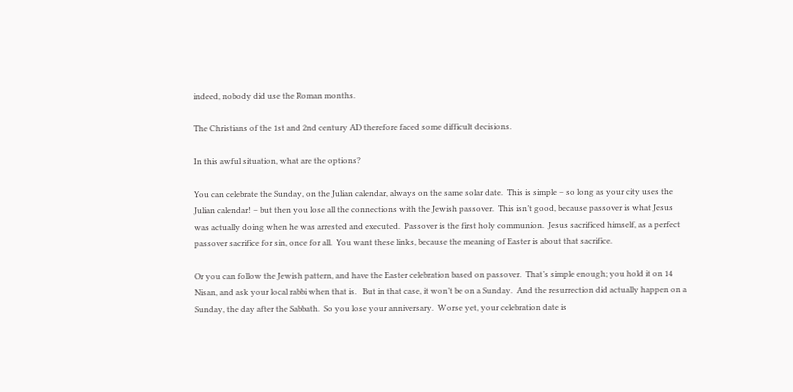indeed, nobody did use the Roman months.

The Christians of the 1st and 2nd century AD therefore faced some difficult decisions.

In this awful situation, what are the options?

You can celebrate the Sunday, on the Julian calendar, always on the same solar date.  This is simple – so long as your city uses the Julian calendar! – but then you lose all the connections with the Jewish passover.  This isn’t good, because passover is what Jesus was actually doing when he was arrested and executed.  Passover is the first holy communion.  Jesus sacrificed himself, as a perfect passover sacrifice for sin, once for all.  You want these links, because the meaning of Easter is about that sacrifice.

Or you can follow the Jewish pattern, and have the Easter celebration based on passover.  That’s simple enough; you hold it on 14 Nisan, and ask your local rabbi when that is.   But in that case, it won’t be on a Sunday.  And the resurrection did actually happen on a Sunday, the day after the Sabbath.  So you lose your anniversary.  Worse yet, your celebration date is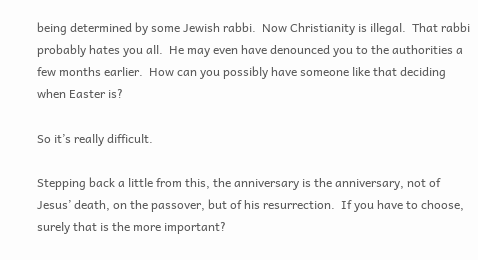being determined by some Jewish rabbi.  Now Christianity is illegal.  That rabbi probably hates you all.  He may even have denounced you to the authorities a few months earlier.  How can you possibly have someone like that deciding when Easter is?

So it’s really difficult.

Stepping back a little from this, the anniversary is the anniversary, not of Jesus’ death, on the passover, but of his resurrection.  If you have to choose, surely that is the more important?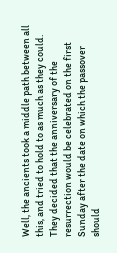Well, the ancients took a middle path between all this, and tried to hold to as much as they could.  They decided that the anniversary of the resurrection would be celebrated on the first Sunday after the date on which the passover should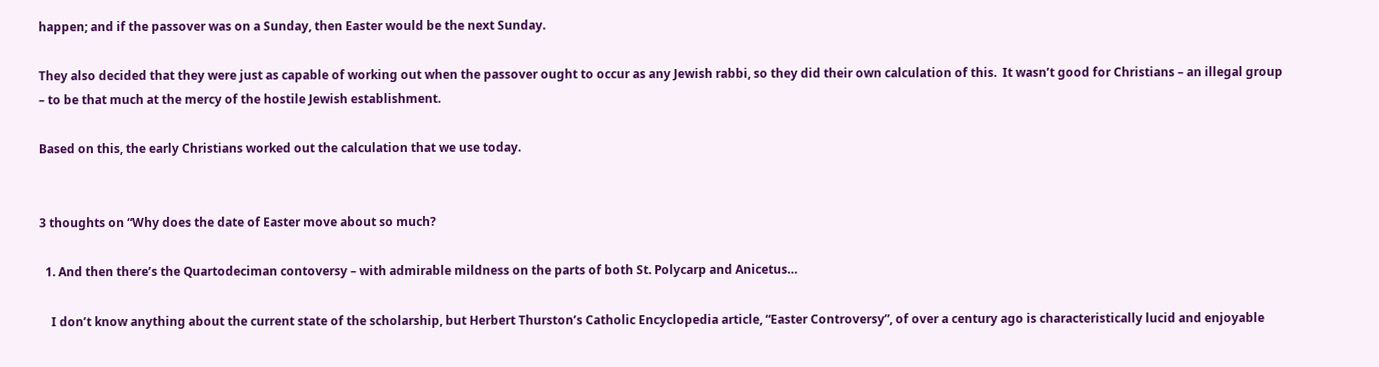happen; and if the passover was on a Sunday, then Easter would be the next Sunday.

They also decided that they were just as capable of working out when the passover ought to occur as any Jewish rabbi, so they did their own calculation of this.  It wasn’t good for Christians – an illegal group – to be that much at the mercy of the hostile Jewish establishment.

Based on this, the early Christians worked out the calculation that we use today.


3 thoughts on “Why does the date of Easter move about so much?

  1. And then there’s the Quartodeciman contoversy – with admirable mildness on the parts of both St. Polycarp and Anicetus…

    I don’t know anything about the current state of the scholarship, but Herbert Thurston’s Catholic Encyclopedia article, “Easter Controversy”, of over a century ago is characteristically lucid and enjoyable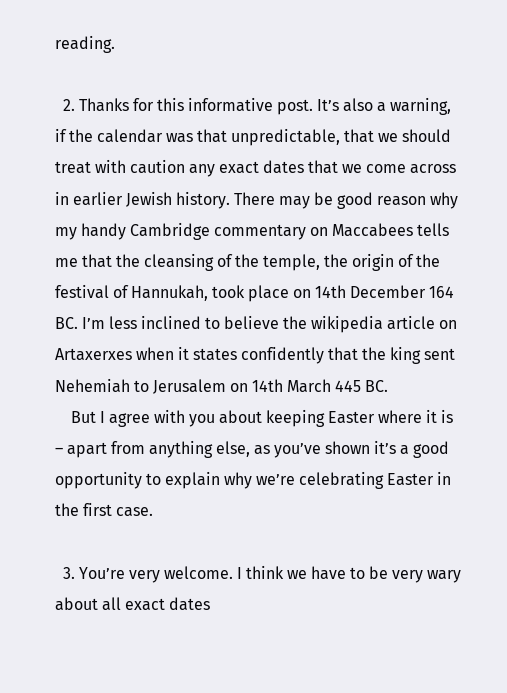reading.

  2. Thanks for this informative post. It’s also a warning, if the calendar was that unpredictable, that we should treat with caution any exact dates that we come across in earlier Jewish history. There may be good reason why my handy Cambridge commentary on Maccabees tells me that the cleansing of the temple, the origin of the festival of Hannukah, took place on 14th December 164 BC. I’m less inclined to believe the wikipedia article on Artaxerxes when it states confidently that the king sent Nehemiah to Jerusalem on 14th March 445 BC.
    But I agree with you about keeping Easter where it is – apart from anything else, as you’ve shown it’s a good opportunity to explain why we’re celebrating Easter in the first case.

  3. You’re very welcome. I think we have to be very wary about all exact dates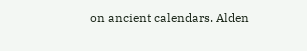on ancient calendars. Alden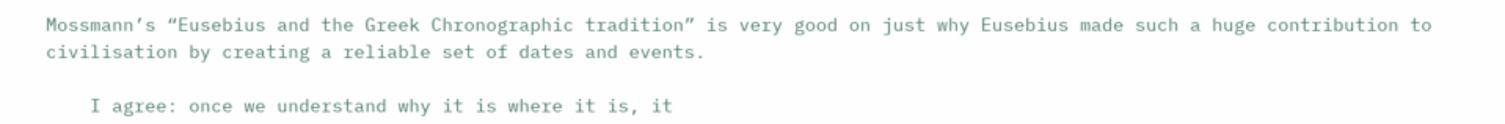Mossmann’s “Eusebius and the Greek Chronographic tradition” is very good on just why Eusebius made such a huge contribution to civilisation by creating a reliable set of dates and events.

    I agree: once we understand why it is where it is, it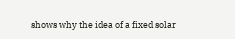shows why the idea of a fixed solar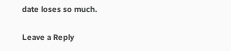date loses so much.

Leave a Reply